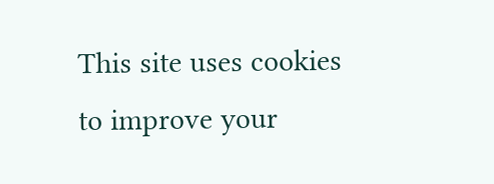This site uses cookies to improve your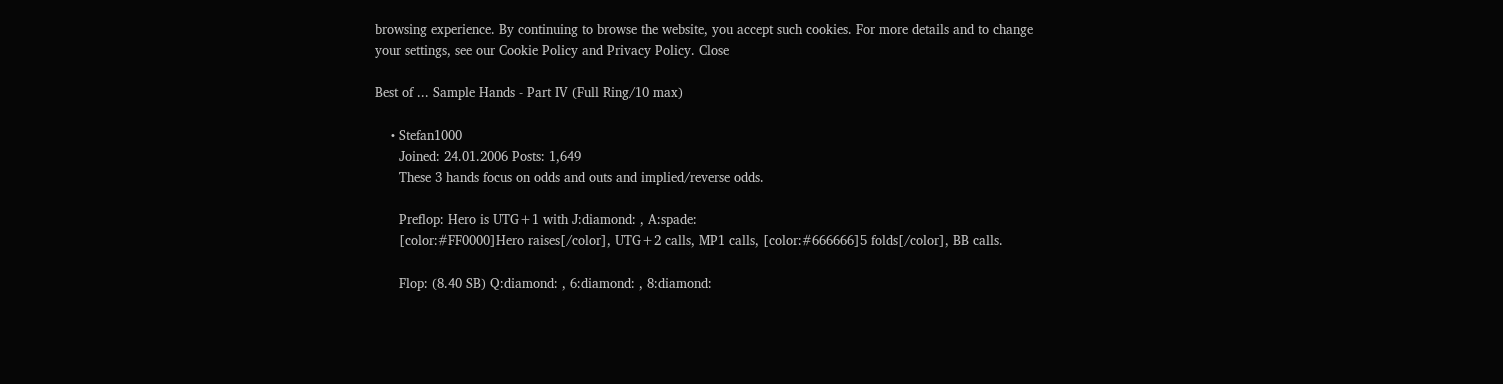browsing experience. By continuing to browse the website, you accept such cookies. For more details and to change your settings, see our Cookie Policy and Privacy Policy. Close

Best of ... Sample Hands - Part IV (Full Ring/10 max)

    • Stefan1000
      Joined: 24.01.2006 Posts: 1,649
      These 3 hands focus on odds and outs and implied/reverse odds.

      Preflop: Hero is UTG+1 with J:diamond: , A:spade:
      [color:#FF0000]Hero raises[/color], UTG+2 calls, MP1 calls, [color:#666666]5 folds[/color], BB calls.

      Flop: (8.40 SB) Q:diamond: , 6:diamond: , 8:diamond: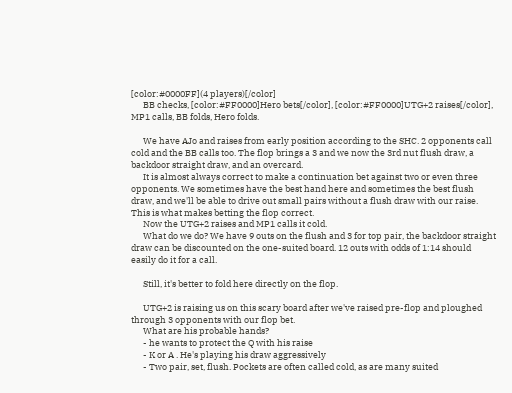[color:#0000FF](4 players)[/color]
      BB checks, [color:#FF0000]Hero bets[/color], [color:#FF0000]UTG+2 raises[/color], MP1 calls, BB folds, Hero folds.

      We have AJo and raises from early position according to the SHC. 2 opponents call cold and the BB calls too. The flop brings a 3 and we now the 3rd nut flush draw, a backdoor straight draw, and an overcard.
      It is almost always correct to make a continuation bet against two or even three opponents. We sometimes have the best hand here and sometimes the best flush draw, and we'll be able to drive out small pairs without a flush draw with our raise. This is what makes betting the flop correct.
      Now the UTG+2 raises and MP1 calls it cold.
      What do we do? We have 9 outs on the flush and 3 for top pair, the backdoor straight draw can be discounted on the one-suited board. 12 outs with odds of 1:14 should easily do it for a call.

      Still, it's better to fold here directly on the flop.

      UTG+2 is raising us on this scary board after we've raised pre-flop and ploughed through 3 opponents with our flop bet.
      What are his probable hands?
      - he wants to protect the Q with his raise
      - K or A . He's playing his draw aggressively
      - Two pair, set, flush. Pockets are often called cold, as are many suited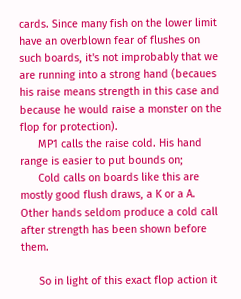cards. Since many fish on the lower limit have an overblown fear of flushes on such boards, it's not improbably that we are running into a strong hand (becaues his raise means strength in this case and because he would raise a monster on the flop for protection).
      MP1 calls the raise cold. His hand range is easier to put bounds on;
      Cold calls on boards like this are mostly good flush draws, a K or a A. Other hands seldom produce a cold call after strength has been shown before them.

      So in light of this exact flop action it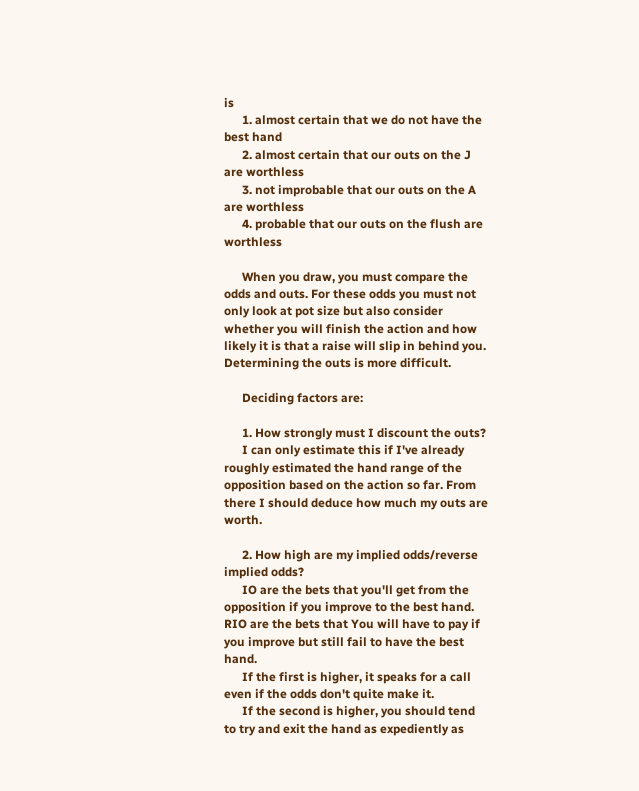is
      1. almost certain that we do not have the best hand
      2. almost certain that our outs on the J are worthless
      3. not improbable that our outs on the A are worthless
      4. probable that our outs on the flush are worthless

      When you draw, you must compare the odds and outs. For these odds you must not only look at pot size but also consider whether you will finish the action and how likely it is that a raise will slip in behind you. Determining the outs is more difficult.

      Deciding factors are:

      1. How strongly must I discount the outs?
      I can only estimate this if I've already roughly estimated the hand range of the opposition based on the action so far. From there I should deduce how much my outs are worth.

      2. How high are my implied odds/reverse implied odds?
      IO are the bets that you'll get from the opposition if you improve to the best hand. RIO are the bets that You will have to pay if you improve but still fail to have the best hand.
      If the first is higher, it speaks for a call even if the odds don't quite make it.
      If the second is higher, you should tend to try and exit the hand as expediently as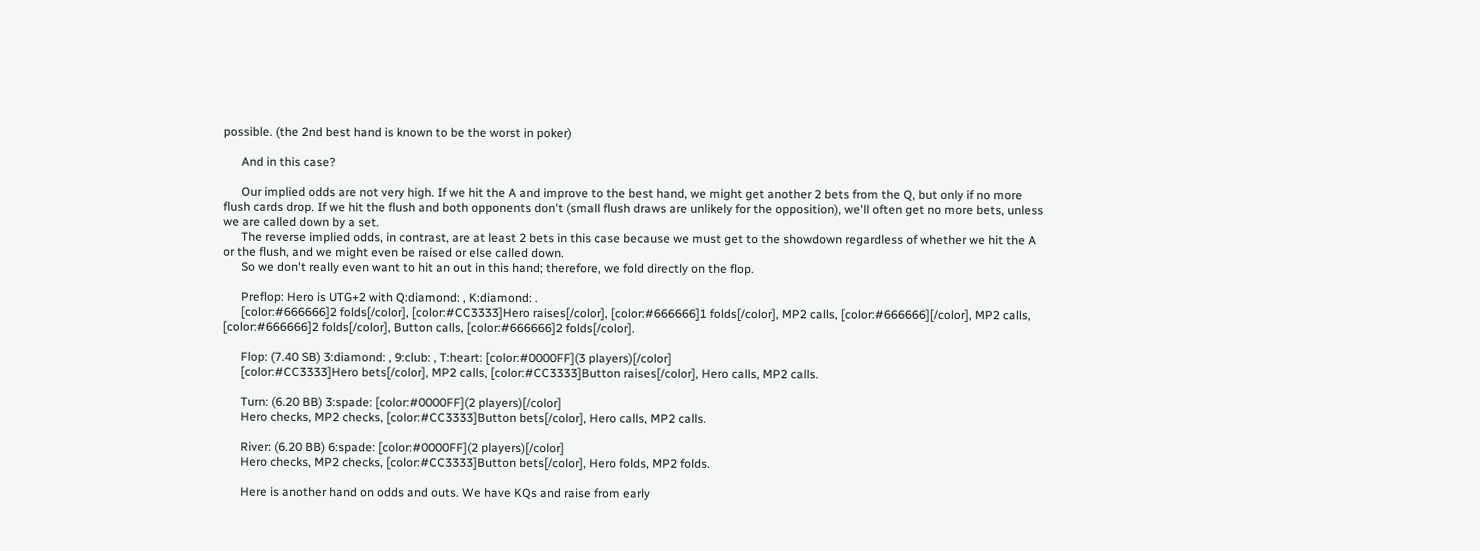possible. (the 2nd best hand is known to be the worst in poker)

      And in this case?

      Our implied odds are not very high. If we hit the A and improve to the best hand, we might get another 2 bets from the Q, but only if no more flush cards drop. If we hit the flush and both opponents don't (small flush draws are unlikely for the opposition), we'll often get no more bets, unless we are called down by a set.
      The reverse implied odds, in contrast, are at least 2 bets in this case because we must get to the showdown regardless of whether we hit the A or the flush, and we might even be raised or else called down.
      So we don't really even want to hit an out in this hand; therefore, we fold directly on the flop.

      Preflop: Hero is UTG+2 with Q:diamond: , K:diamond: .
      [color:#666666]2 folds[/color], [color:#CC3333]Hero raises[/color], [color:#666666]1 folds[/color], MP2 calls, [color:#666666][/color], MP2 calls, [color:#666666]2 folds[/color], Button calls, [color:#666666]2 folds[/color].

      Flop: (7.40 SB) 3:diamond: , 9:club: , T:heart: [color:#0000FF](3 players)[/color]
      [color:#CC3333]Hero bets[/color], MP2 calls, [color:#CC3333]Button raises[/color], Hero calls, MP2 calls.

      Turn: (6.20 BB) 3:spade: [color:#0000FF](2 players)[/color]
      Hero checks, MP2 checks, [color:#CC3333]Button bets[/color], Hero calls, MP2 calls.

      River: (6.20 BB) 6:spade: [color:#0000FF](2 players)[/color]
      Hero checks, MP2 checks, [color:#CC3333]Button bets[/color], Hero folds, MP2 folds.

      Here is another hand on odds and outs. We have KQs and raise from early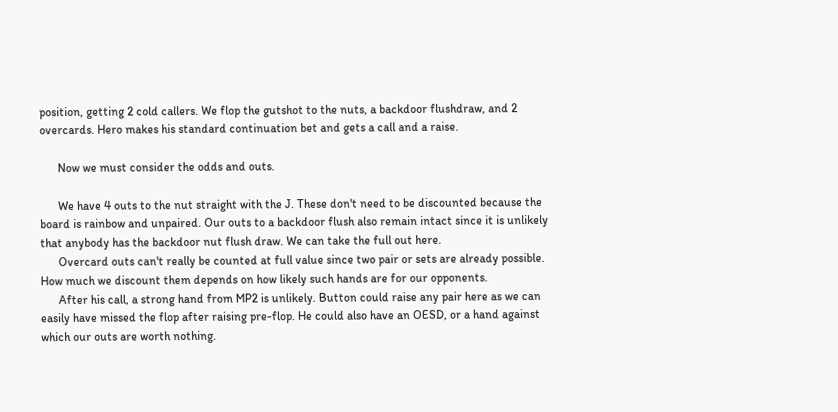position, getting 2 cold callers. We flop the gutshot to the nuts, a backdoor flushdraw, and 2 overcards. Hero makes his standard continuation bet and gets a call and a raise.

      Now we must consider the odds and outs.

      We have 4 outs to the nut straight with the J. These don't need to be discounted because the board is rainbow and unpaired. Our outs to a backdoor flush also remain intact since it is unlikely that anybody has the backdoor nut flush draw. We can take the full out here.
      Overcard outs can't really be counted at full value since two pair or sets are already possible. How much we discount them depends on how likely such hands are for our opponents.
      After his call, a strong hand from MP2 is unlikely. Button could raise any pair here as we can easily have missed the flop after raising pre-flop. He could also have an OESD, or a hand against which our outs are worth nothing.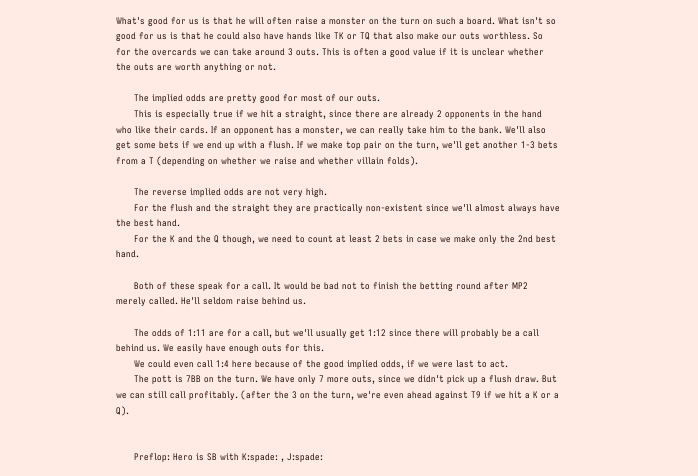What's good for us is that he will often raise a monster on the turn on such a board. What isn't so good for us is that he could also have hands like TK or TQ that also make our outs worthless. So for the overcards we can take around 3 outs. This is often a good value if it is unclear whether the outs are worth anything or not.

      The implied odds are pretty good for most of our outs.
      This is especially true if we hit a straight, since there are already 2 opponents in the hand who like their cards. If an opponent has a monster, we can really take him to the bank. We'll also get some bets if we end up with a flush. If we make top pair on the turn, we'll get another 1-3 bets from a T (depending on whether we raise and whether villain folds).

      The reverse implied odds are not very high.
      For the flush and the straight they are practically non-existent since we'll almost always have the best hand.
      For the K and the Q though, we need to count at least 2 bets in case we make only the 2nd best hand.

      Both of these speak for a call. It would be bad not to finish the betting round after MP2 merely called. He'll seldom raise behind us.

      The odds of 1:11 are for a call, but we'll usually get 1:12 since there will probably be a call behind us. We easily have enough outs for this.
      We could even call 1:4 here because of the good implied odds, if we were last to act.
      The pott is 7BB on the turn. We have only 7 more outs, since we didn't pick up a flush draw. But we can still call profitably. (after the 3 on the turn, we're even ahead against T9 if we hit a K or a Q).


      Preflop: Hero is SB with K:spade: , J:spade: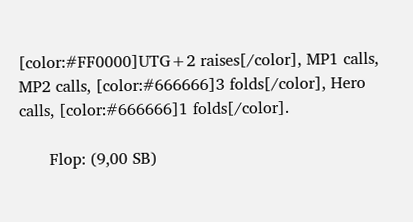[color:#FF0000]UTG+2 raises[/color], MP1 calls, MP2 calls, [color:#666666]3 folds[/color], Hero calls, [color:#666666]1 folds[/color].

      Flop: (9,00 SB)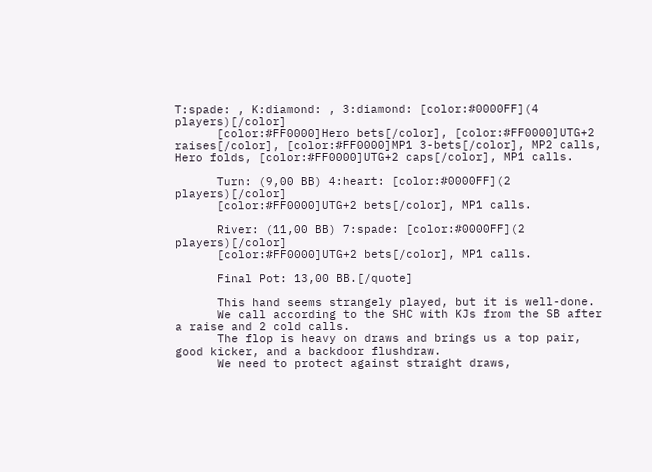T:spade: , K:diamond: , 3:diamond: [color:#0000FF](4 players)[/color]
      [color:#FF0000]Hero bets[/color], [color:#FF0000]UTG+2 raises[/color], [color:#FF0000]MP1 3-bets[/color], MP2 calls, Hero folds, [color:#FF0000]UTG+2 caps[/color], MP1 calls.

      Turn: (9,00 BB) 4:heart: [color:#0000FF](2 players)[/color]
      [color:#FF0000]UTG+2 bets[/color], MP1 calls.

      River: (11,00 BB) 7:spade: [color:#0000FF](2 players)[/color]
      [color:#FF0000]UTG+2 bets[/color], MP1 calls.

      Final Pot: 13,00 BB.[/quote]

      This hand seems strangely played, but it is well-done.
      We call according to the SHC with KJs from the SB after a raise and 2 cold calls.
      The flop is heavy on draws and brings us a top pair, good kicker, and a backdoor flushdraw.
      We need to protect against straight draws,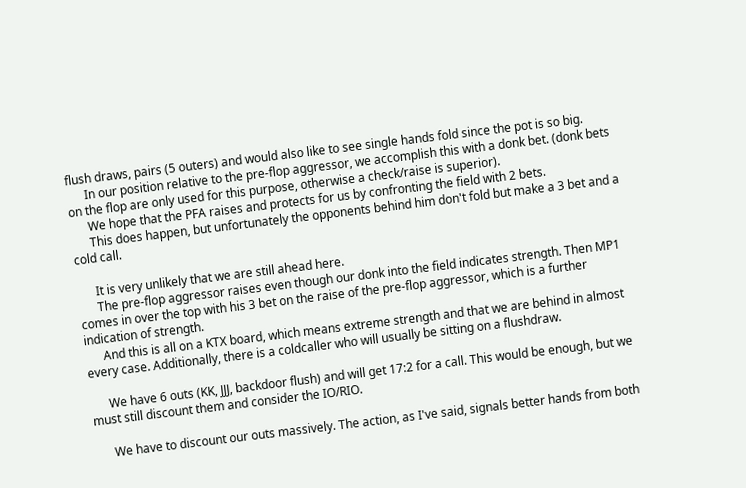flush draws, pairs (5 outers) and would also like to see single hands fold since the pot is so big.
      In our position relative to the pre-flop aggressor, we accomplish this with a donk bet. (donk bets on the flop are only used for this purpose, otherwise a check/raise is superior).
      We hope that the PFA raises and protects for us by confronting the field with 2 bets.
      This does happen, but unfortunately the opponents behind him don't fold but make a 3 bet and a cold call.

      It is very unlikely that we are still ahead here.
      The pre-flop aggressor raises even though our donk into the field indicates strength. Then MP1 comes in over the top with his 3 bet on the raise of the pre-flop aggressor, which is a further indication of strength.
      And this is all on a KTX board, which means extreme strength and that we are behind in almost every case. Additionally, there is a coldcaller who will usually be sitting on a flushdraw.

      We have 6 outs (KK, JJJ, backdoor flush) and will get 17:2 for a call. This would be enough, but we must still discount them and consider the IO/RIO.

      We have to discount our outs massively. The action, as I've said, signals better hands from both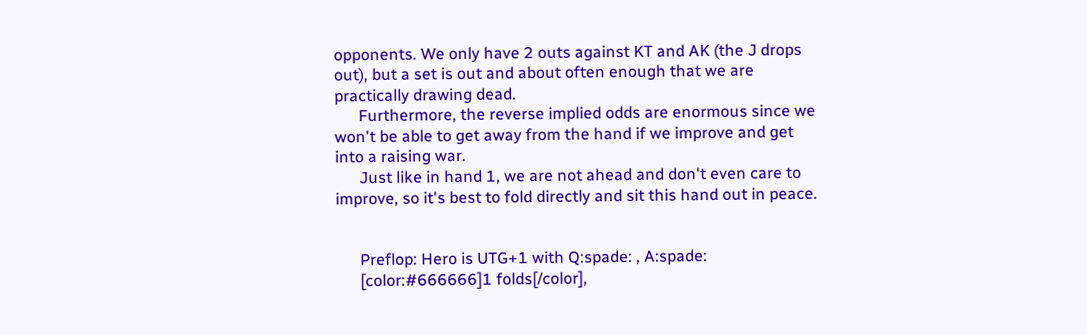opponents. We only have 2 outs against KT and AK (the J drops out), but a set is out and about often enough that we are practically drawing dead.
      Furthermore, the reverse implied odds are enormous since we won't be able to get away from the hand if we improve and get into a raising war.
      Just like in hand 1, we are not ahead and don't even care to improve, so it's best to fold directly and sit this hand out in peace.


      Preflop: Hero is UTG+1 with Q:spade: , A:spade:
      [color:#666666]1 folds[/color],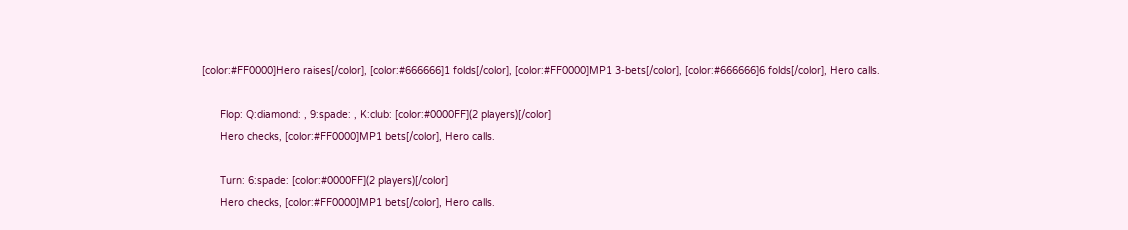[color:#FF0000]Hero raises[/color], [color:#666666]1 folds[/color], [color:#FF0000]MP1 3-bets[/color], [color:#666666]6 folds[/color], Hero calls.

      Flop: Q:diamond: , 9:spade: , K:club: [color:#0000FF](2 players)[/color]
      Hero checks, [color:#FF0000]MP1 bets[/color], Hero calls.

      Turn: 6:spade: [color:#0000FF](2 players)[/color]
      Hero checks, [color:#FF0000]MP1 bets[/color], Hero calls.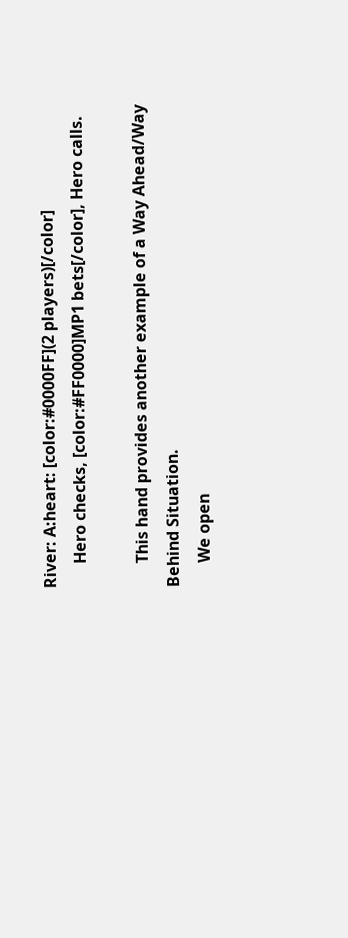River: A:heart: [color:#0000FF](2 players)[/color]
      Hero checks, [color:#FF0000]MP1 bets[/color], Hero calls.

      This hand provides another example of a Way Ahead/Way Behind Situation.
      We open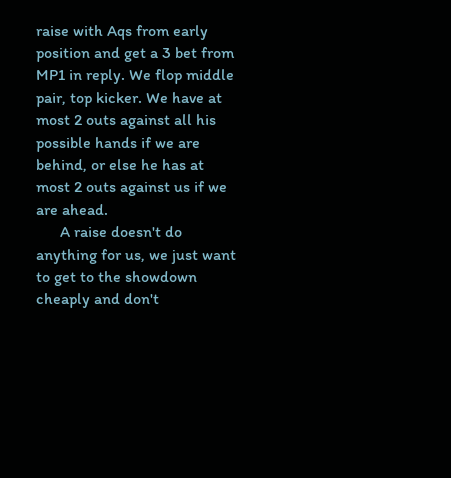raise with Aqs from early position and get a 3 bet from MP1 in reply. We flop middle pair, top kicker. We have at most 2 outs against all his possible hands if we are behind, or else he has at most 2 outs against us if we are ahead.
      A raise doesn't do anything for us, we just want to get to the showdown cheaply and don't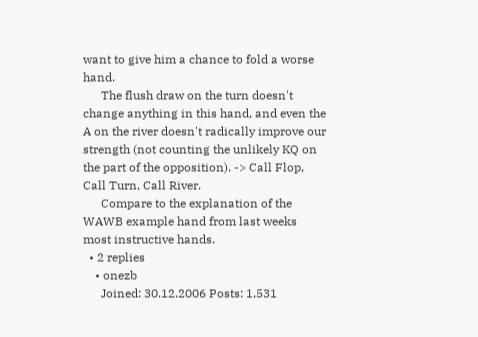want to give him a chance to fold a worse hand.
      The flush draw on the turn doesn't change anything in this hand, and even the A on the river doesn't radically improve our strength (not counting the unlikely KQ on the part of the opposition). -> Call Flop, Call Turn, Call River.
      Compare to the explanation of the WAWB example hand from last weeks most instructive hands.
  • 2 replies
    • onezb
      Joined: 30.12.2006 Posts: 1,531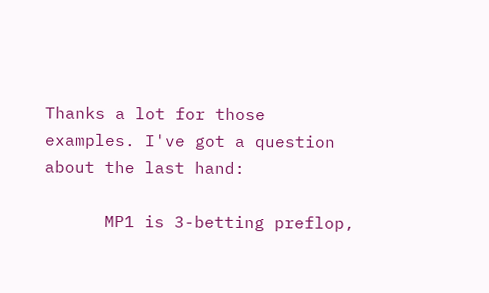Thanks a lot for those examples. I've got a question about the last hand:

      MP1 is 3-betting preflop,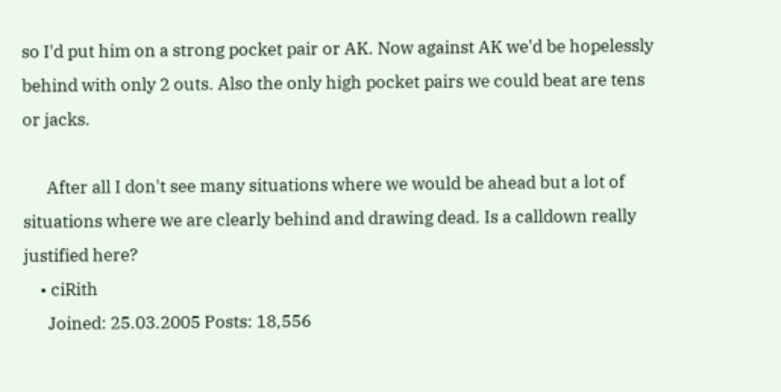so I'd put him on a strong pocket pair or AK. Now against AK we'd be hopelessly behind with only 2 outs. Also the only high pocket pairs we could beat are tens or jacks.

      After all I don't see many situations where we would be ahead but a lot of situations where we are clearly behind and drawing dead. Is a calldown really justified here?
    • ciRith
      Joined: 25.03.2005 Posts: 18,556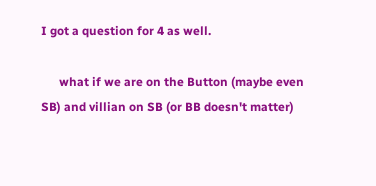I got a question for 4 as well.

      what if we are on the Button (maybe even SB) and villian on SB (or BB doesn't matter)